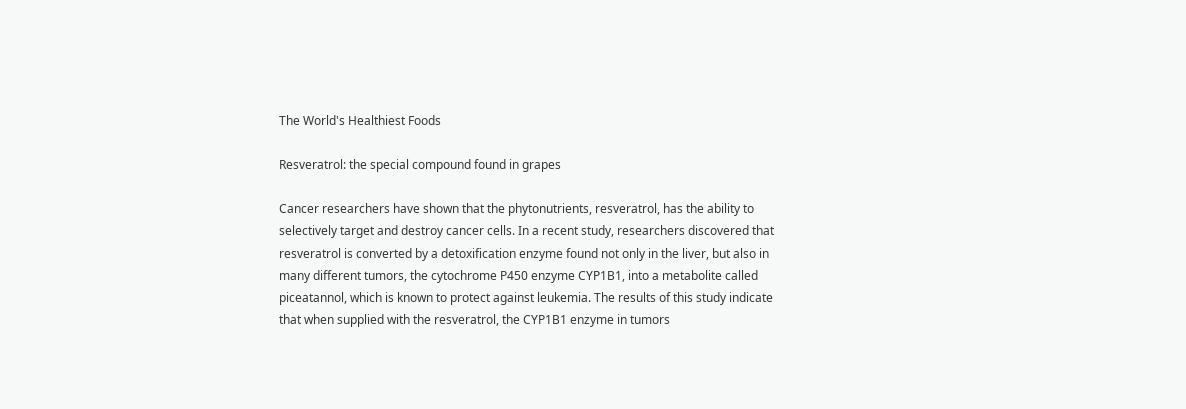The World's Healthiest Foods

Resveratrol: the special compound found in grapes

Cancer researchers have shown that the phytonutrients, resveratrol, has the ability to selectively target and destroy cancer cells. In a recent study, researchers discovered that resveratrol is converted by a detoxification enzyme found not only in the liver, but also in many different tumors, the cytochrome P450 enzyme CYP1B1, into a metabolite called piceatannol, which is known to protect against leukemia. The results of this study indicate that when supplied with the resveratrol, the CYP1B1 enzyme in tumors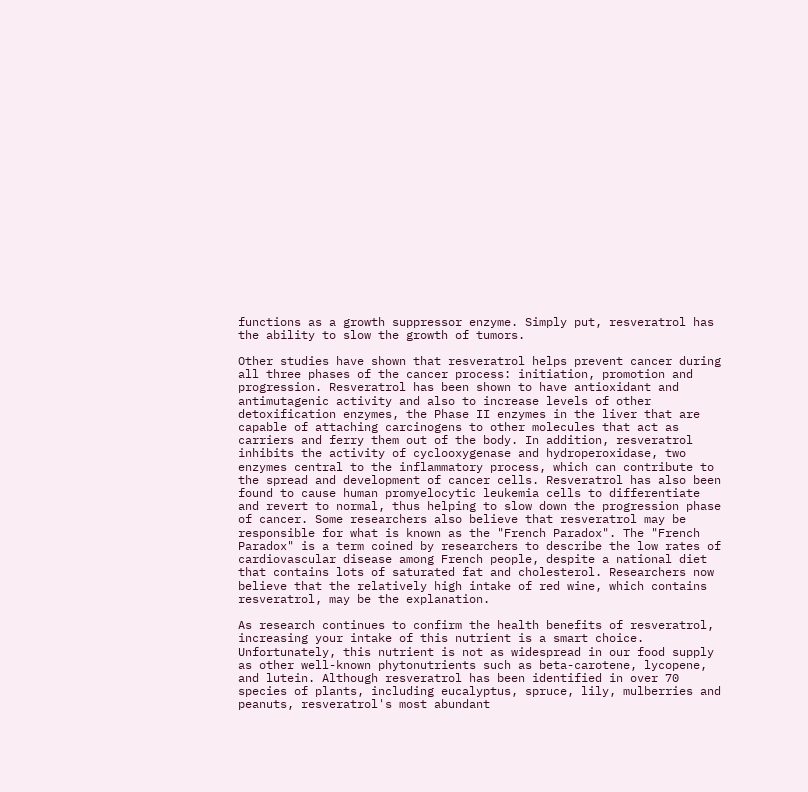functions as a growth suppressor enzyme. Simply put, resveratrol has the ability to slow the growth of tumors.

Other studies have shown that resveratrol helps prevent cancer during all three phases of the cancer process: initiation, promotion and progression. Resveratrol has been shown to have antioxidant and antimutagenic activity and also to increase levels of other detoxification enzymes, the Phase II enzymes in the liver that are capable of attaching carcinogens to other molecules that act as carriers and ferry them out of the body. In addition, resveratrol inhibits the activity of cyclooxygenase and hydroperoxidase, two enzymes central to the inflammatory process, which can contribute to the spread and development of cancer cells. Resveratrol has also been found to cause human promyelocytic leukemia cells to differentiate and revert to normal, thus helping to slow down the progression phase of cancer. Some researchers also believe that resveratrol may be responsible for what is known as the "French Paradox". The "French Paradox" is a term coined by researchers to describe the low rates of cardiovascular disease among French people, despite a national diet that contains lots of saturated fat and cholesterol. Researchers now believe that the relatively high intake of red wine, which contains resveratrol, may be the explanation.

As research continues to confirm the health benefits of resveratrol, increasing your intake of this nutrient is a smart choice. Unfortunately, this nutrient is not as widespread in our food supply as other well-known phytonutrients such as beta-carotene, lycopene, and lutein. Although resveratrol has been identified in over 70 species of plants, including eucalyptus, spruce, lily, mulberries and peanuts, resveratrol's most abundant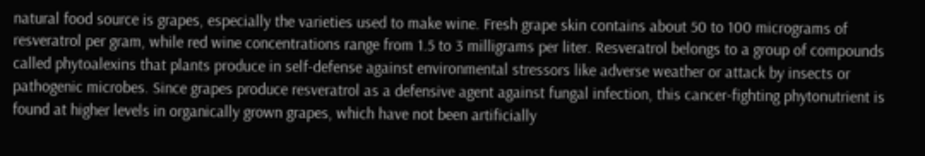natural food source is grapes, especially the varieties used to make wine. Fresh grape skin contains about 50 to 100 micrograms of resveratrol per gram, while red wine concentrations range from 1.5 to 3 milligrams per liter. Resveratrol belongs to a group of compounds called phytoalexins that plants produce in self-defense against environmental stressors like adverse weather or attack by insects or pathogenic microbes. Since grapes produce resveratrol as a defensive agent against fungal infection, this cancer-fighting phytonutrient is found at higher levels in organically grown grapes, which have not been artificially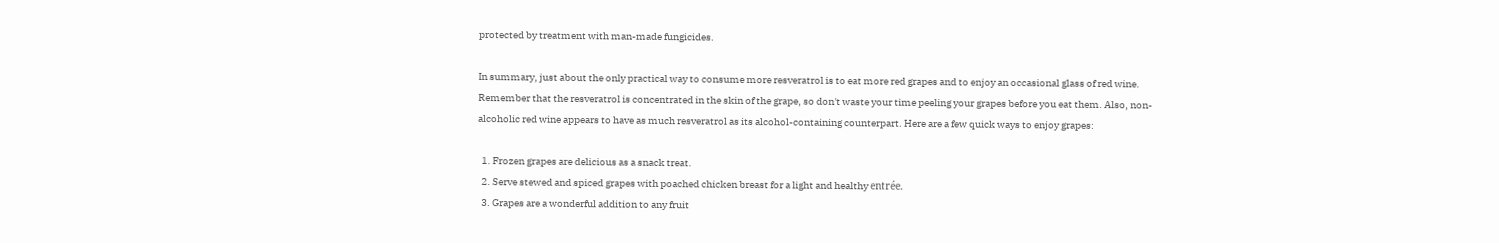protected by treatment with man-made fungicides.

In summary, just about the only practical way to consume more resveratrol is to eat more red grapes and to enjoy an occasional glass of red wine. Remember that the resveratrol is concentrated in the skin of the grape, so don't waste your time peeling your grapes before you eat them. Also, non-alcoholic red wine appears to have as much resveratrol as its alcohol-containing counterpart. Here are a few quick ways to enjoy grapes:

  1. Frozen grapes are delicious as a snack treat.
  2. Serve stewed and spiced grapes with poached chicken breast for a light and healthy entrée.
  3. Grapes are a wonderful addition to any fruit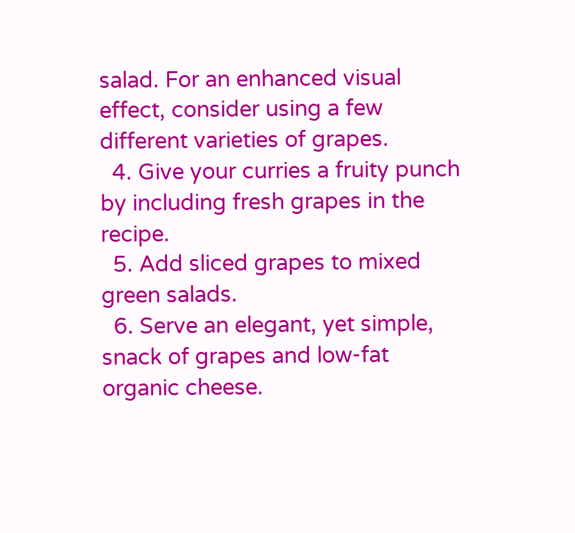salad. For an enhanced visual effect, consider using a few different varieties of grapes.
  4. Give your curries a fruity punch by including fresh grapes in the recipe.
  5. Add sliced grapes to mixed green salads.
  6. Serve an elegant, yet simple, snack of grapes and low-fat organic cheese.